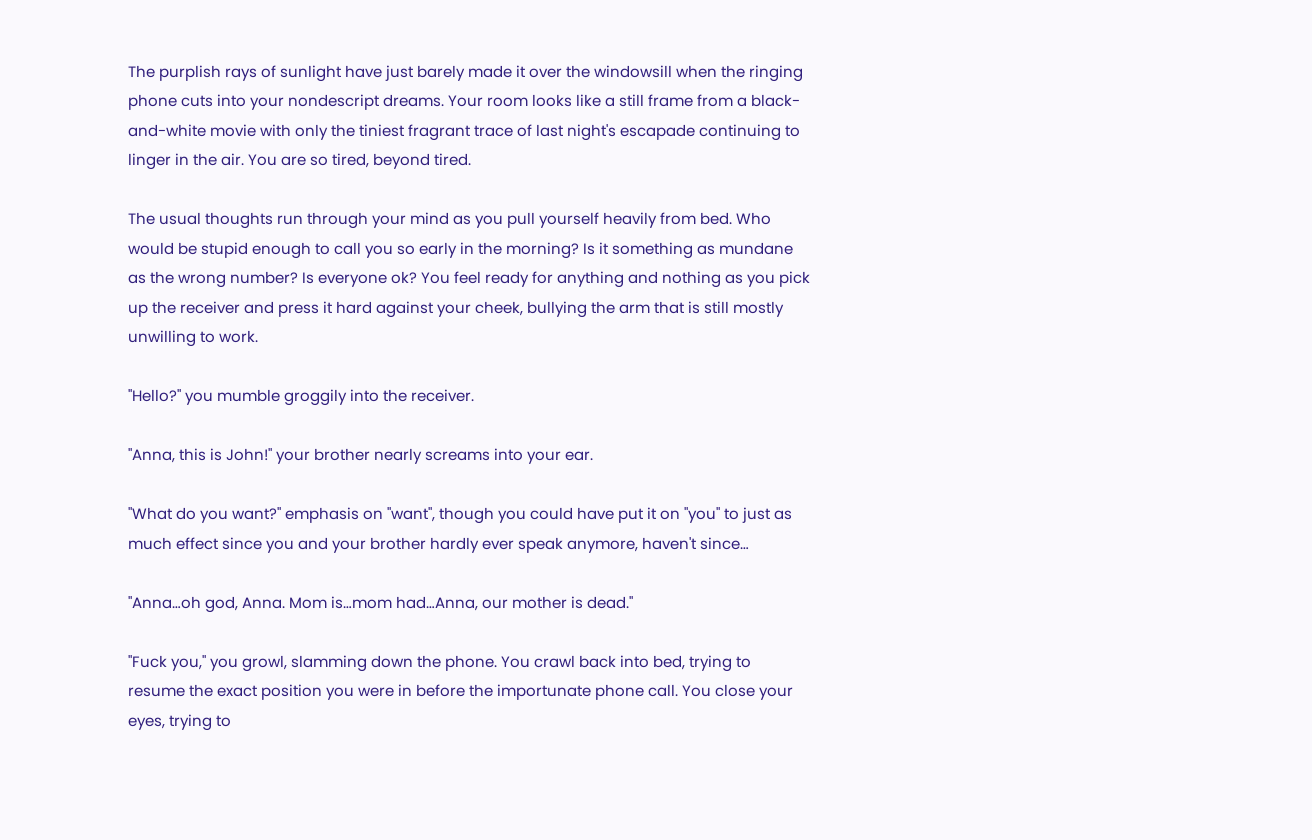The purplish rays of sunlight have just barely made it over the windowsill when the ringing phone cuts into your nondescript dreams. Your room looks like a still frame from a black-and-white movie with only the tiniest fragrant trace of last night's escapade continuing to linger in the air. You are so tired, beyond tired.

The usual thoughts run through your mind as you pull yourself heavily from bed. Who would be stupid enough to call you so early in the morning? Is it something as mundane as the wrong number? Is everyone ok? You feel ready for anything and nothing as you pick up the receiver and press it hard against your cheek, bullying the arm that is still mostly unwilling to work.

"Hello?" you mumble groggily into the receiver.

"Anna, this is John!" your brother nearly screams into your ear.

"What do you want?" emphasis on "want", though you could have put it on "you" to just as much effect since you and your brother hardly ever speak anymore, haven't since…

"Anna…oh god, Anna. Mom is…mom had…Anna, our mother is dead."

"Fuck you," you growl, slamming down the phone. You crawl back into bed, trying to resume the exact position you were in before the importunate phone call. You close your eyes, trying to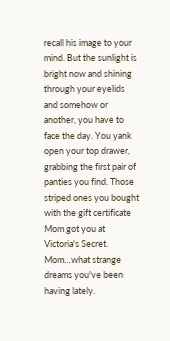recall his image to your mind. But the sunlight is bright now and shining through your eyelids and somehow or another, you have to face the day. You yank open your top drawer, grabbing the first pair of panties you find. Those striped ones you bought with the gift certificate Mom got you at Victoria's Secret. Mom…what strange dreams you've been having lately.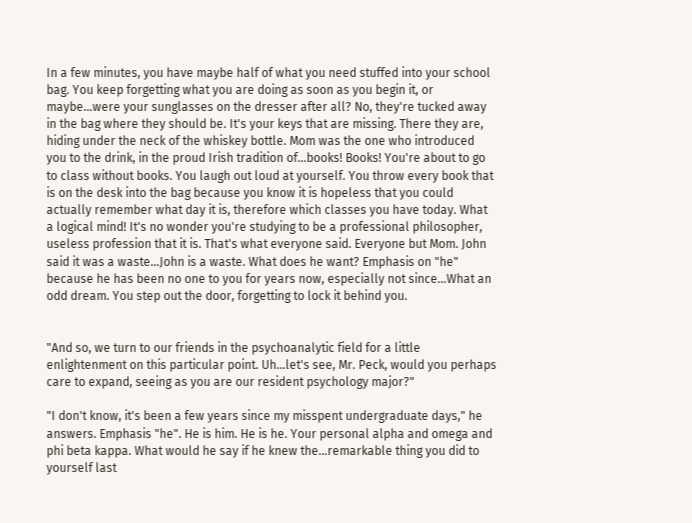In a few minutes, you have maybe half of what you need stuffed into your school bag. You keep forgetting what you are doing as soon as you begin it, or maybe…were your sunglasses on the dresser after all? No, they're tucked away in the bag where they should be. It's your keys that are missing. There they are, hiding under the neck of the whiskey bottle. Mom was the one who introduced you to the drink, in the proud Irish tradition of…books! Books! You're about to go to class without books. You laugh out loud at yourself. You throw every book that is on the desk into the bag because you know it is hopeless that you could actually remember what day it is, therefore which classes you have today. What a logical mind! It's no wonder you're studying to be a professional philosopher, useless profession that it is. That's what everyone said. Everyone but Mom. John said it was a waste…John is a waste. What does he want? Emphasis on "he" because he has been no one to you for years now, especially not since…What an odd dream. You step out the door, forgetting to lock it behind you.


"And so, we turn to our friends in the psychoanalytic field for a little enlightenment on this particular point. Uh…let's see, Mr. Peck, would you perhaps care to expand, seeing as you are our resident psychology major?"

"I don't know, it's been a few years since my misspent undergraduate days," he answers. Emphasis "he". He is him. He is he. Your personal alpha and omega and phi beta kappa. What would he say if he knew the…remarkable thing you did to yourself last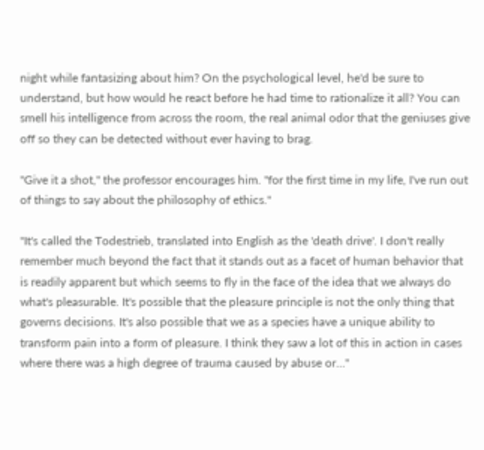night while fantasizing about him? On the psychological level, he'd be sure to understand, but how would he react before he had time to rationalize it all? You can smell his intelligence from across the room, the real animal odor that the geniuses give off so they can be detected without ever having to brag.

"Give it a shot," the professor encourages him. "for the first time in my life, I've run out of things to say about the philosophy of ethics."

"It's called the Todestrieb, translated into English as the 'death drive'. I don't really remember much beyond the fact that it stands out as a facet of human behavior that is readily apparent but which seems to fly in the face of the idea that we always do what's pleasurable. It's possible that the pleasure principle is not the only thing that governs decisions. It's also possible that we as a species have a unique ability to transform pain into a form of pleasure. I think they saw a lot of this in action in cases where there was a high degree of trauma caused by abuse or…"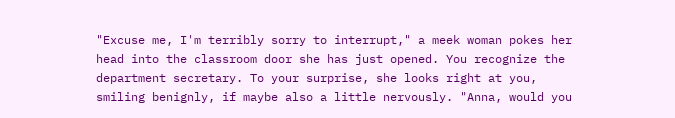"Excuse me, I'm terribly sorry to interrupt," a meek woman pokes her head into the classroom door she has just opened. You recognize the department secretary. To your surprise, she looks right at you, smiling benignly, if maybe also a little nervously. "Anna, would you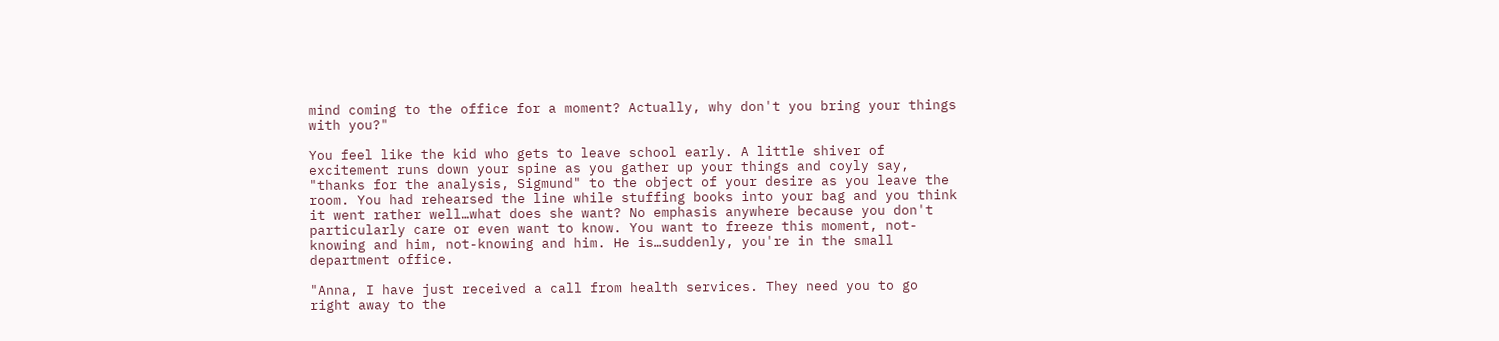mind coming to the office for a moment? Actually, why don't you bring your things with you?"

You feel like the kid who gets to leave school early. A little shiver of excitement runs down your spine as you gather up your things and coyly say, "thanks for the analysis, Sigmund" to the object of your desire as you leave the room. You had rehearsed the line while stuffing books into your bag and you think it went rather well…what does she want? No emphasis anywhere because you don't particularly care or even want to know. You want to freeze this moment, not-knowing and him, not-knowing and him. He is…suddenly, you're in the small department office.

"Anna, I have just received a call from health services. They need you to go right away to the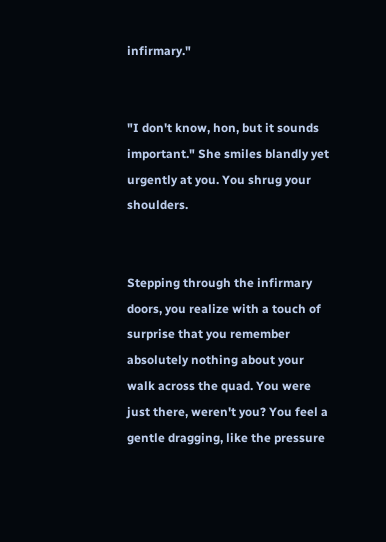infirmary."


"I don't know, hon, but it sounds important." She smiles blandly yet urgently at you. You shrug your shoulders.


Stepping through the infirmary doors, you realize with a touch of surprise that you remember absolutely nothing about your walk across the quad. You were just there, weren't you? You feel a gentle dragging, like the pressure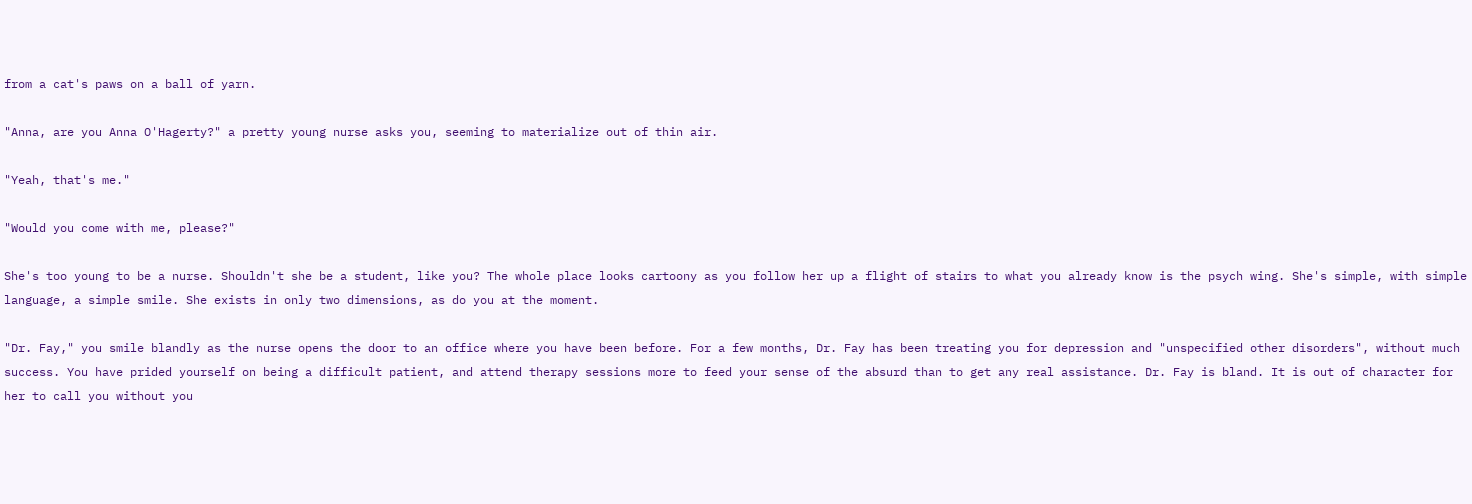from a cat's paws on a ball of yarn.

"Anna, are you Anna O'Hagerty?" a pretty young nurse asks you, seeming to materialize out of thin air.

"Yeah, that's me."

"Would you come with me, please?"

She's too young to be a nurse. Shouldn't she be a student, like you? The whole place looks cartoony as you follow her up a flight of stairs to what you already know is the psych wing. She's simple, with simple language, a simple smile. She exists in only two dimensions, as do you at the moment.

"Dr. Fay," you smile blandly as the nurse opens the door to an office where you have been before. For a few months, Dr. Fay has been treating you for depression and "unspecified other disorders", without much success. You have prided yourself on being a difficult patient, and attend therapy sessions more to feed your sense of the absurd than to get any real assistance. Dr. Fay is bland. It is out of character for her to call you without you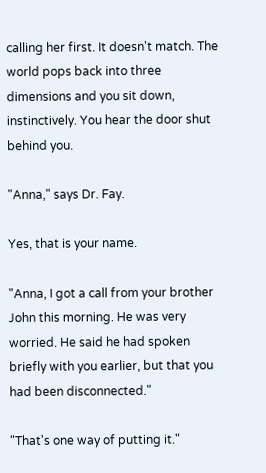calling her first. It doesn't match. The world pops back into three dimensions and you sit down, instinctively. You hear the door shut behind you.

"Anna," says Dr. Fay.

Yes, that is your name.

"Anna, I got a call from your brother John this morning. He was very worried. He said he had spoken briefly with you earlier, but that you had been disconnected."

"That's one way of putting it."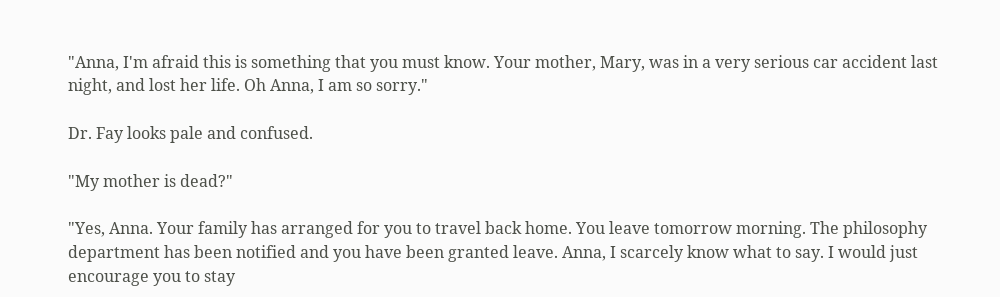"Anna, I'm afraid this is something that you must know. Your mother, Mary, was in a very serious car accident last night, and lost her life. Oh Anna, I am so sorry."

Dr. Fay looks pale and confused.

"My mother is dead?"

"Yes, Anna. Your family has arranged for you to travel back home. You leave tomorrow morning. The philosophy department has been notified and you have been granted leave. Anna, I scarcely know what to say. I would just encourage you to stay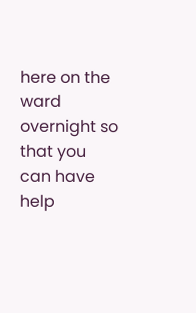here on the ward overnight so that you can have help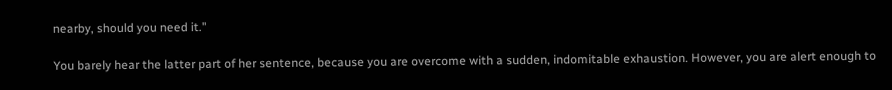nearby, should you need it."

You barely hear the latter part of her sentence, because you are overcome with a sudden, indomitable exhaustion. However, you are alert enough to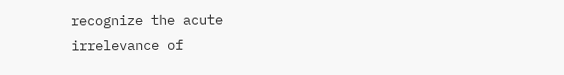recognize the acute irrelevance of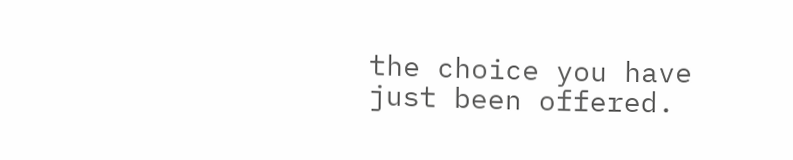the choice you have just been offered.